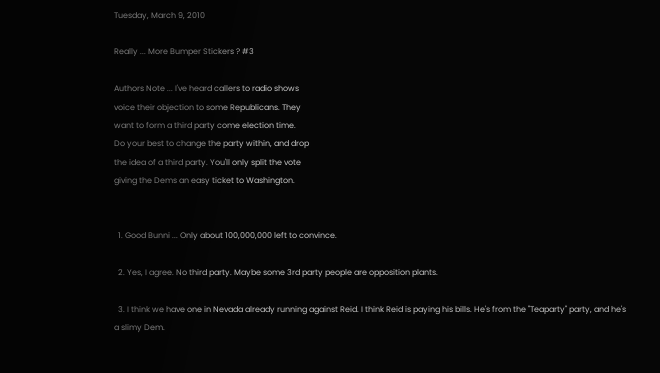Tuesday, March 9, 2010

Really ... More Bumper Stickers ? #3

Authors Note ... I've heard callers to radio shows
voice their objection to some Republicans. They
want to form a third party come election time.
Do your best to change the party within, and drop
the idea of a third party. You'll only split the vote
giving the Dems an easy ticket to Washington.


  1. Good Bunni ... Only about 100,000,000 left to convince.

  2. Yes, I agree. No third party. Maybe some 3rd party people are opposition plants.

  3. I think we have one in Nevada already running against Reid. I think Reid is paying his bills. He's from the "Teaparty" party, and he's a slimy Dem.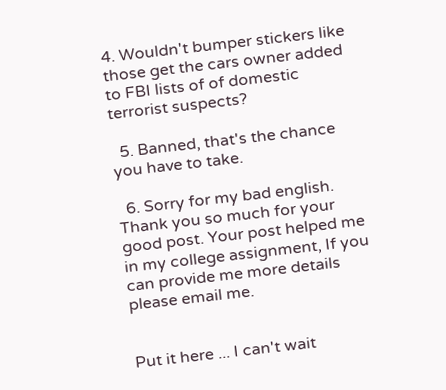4. Wouldn't bumper stickers like those get the cars owner added to FBI lists of of domestic terrorist suspects?

  5. Banned, that's the chance you have to take.

  6. Sorry for my bad english. Thank you so much for your good post. Your post helped me in my college assignment, If you can provide me more details please email me.


Put it here ... I can't wait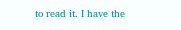to read it. I have the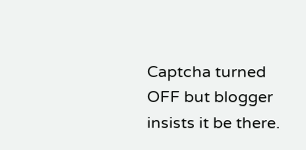Captcha turned OFF but blogger insists it be there.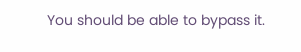You should be able to bypass it.